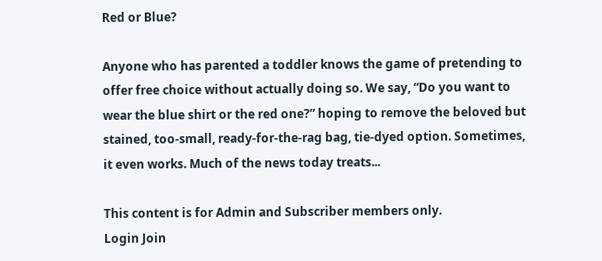Red or Blue?

Anyone who has parented a toddler knows the game of pretending to offer free choice without actually doing so. We say, “Do you want to wear the blue shirt or the red one?” hoping to remove the beloved but stained, too-small, ready-for-the-rag bag, tie-dyed option. Sometimes, it even works. Much of the news today treats...

This content is for Admin and Subscriber members only.
Login Join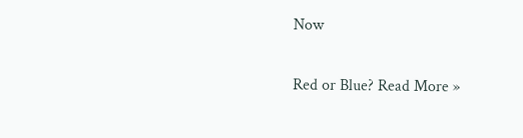Now

Red or Blue? Read More »